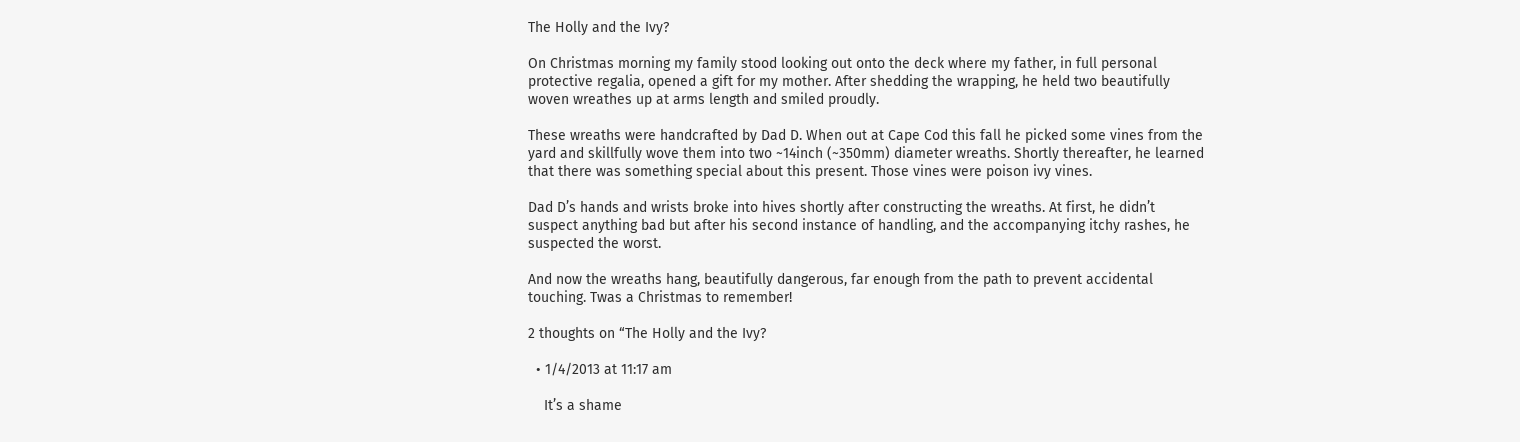The Holly and the Ivy?

On Christmas morning my family stood looking out onto the deck where my father, in full personal protective regalia, opened a gift for my mother. After shedding the wrapping, he held two beautifully woven wreathes up at arms length and smiled proudly.

These wreaths were handcrafted by Dad D. When out at Cape Cod this fall he picked some vines from the yard and skillfully wove them into two ~14inch (~350mm) diameter wreaths. Shortly thereafter, he learned that there was something special about this present. Those vines were poison ivy vines.

Dad D’s hands and wrists broke into hives shortly after constructing the wreaths. At first, he didn’t suspect anything bad but after his second instance of handling, and the accompanying itchy rashes, he suspected the worst.

And now the wreaths hang, beautifully dangerous, far enough from the path to prevent accidental touching. Twas a Christmas to remember!

2 thoughts on “The Holly and the Ivy?

  • 1/4/2013 at 11:17 am

    It’s a shame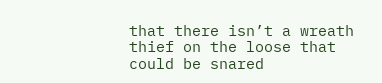that there isn’t a wreath thief on the loose that could be snared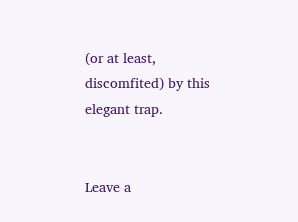(or at least, discomfited) by this elegant trap.


Leave a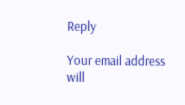Reply

Your email address will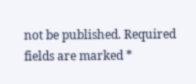not be published. Required fields are marked *